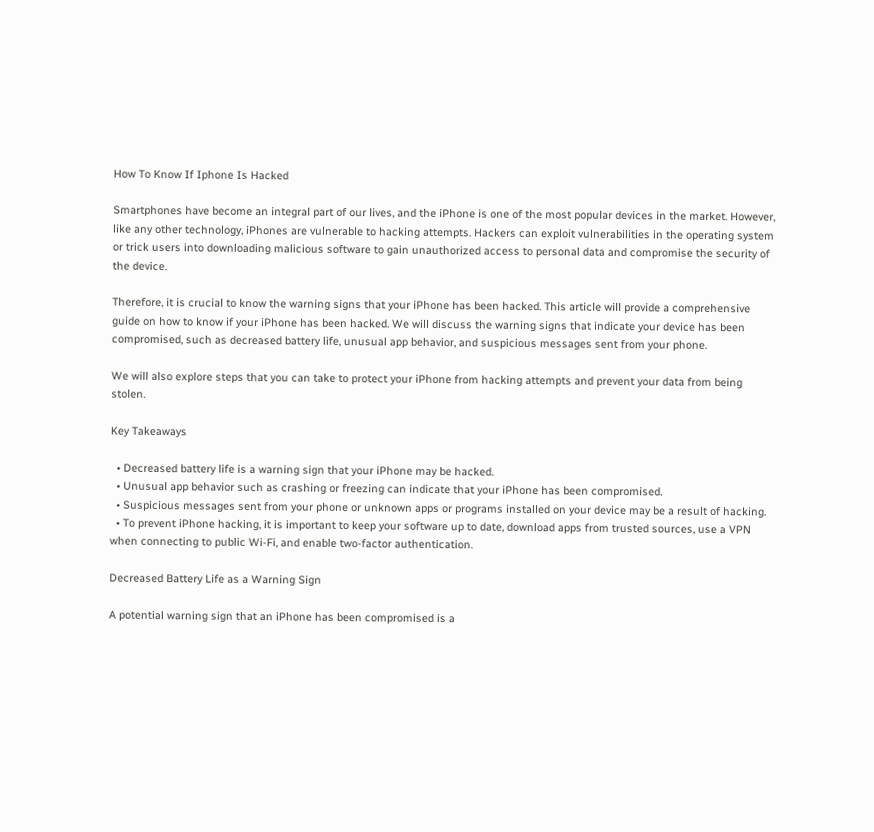How To Know If Iphone Is Hacked

Smartphones have become an integral part of our lives, and the iPhone is one of the most popular devices in the market. However, like any other technology, iPhones are vulnerable to hacking attempts. Hackers can exploit vulnerabilities in the operating system or trick users into downloading malicious software to gain unauthorized access to personal data and compromise the security of the device.

Therefore, it is crucial to know the warning signs that your iPhone has been hacked. This article will provide a comprehensive guide on how to know if your iPhone has been hacked. We will discuss the warning signs that indicate your device has been compromised, such as decreased battery life, unusual app behavior, and suspicious messages sent from your phone.

We will also explore steps that you can take to protect your iPhone from hacking attempts and prevent your data from being stolen.

Key Takeaways

  • Decreased battery life is a warning sign that your iPhone may be hacked.
  • Unusual app behavior such as crashing or freezing can indicate that your iPhone has been compromised.
  • Suspicious messages sent from your phone or unknown apps or programs installed on your device may be a result of hacking.
  • To prevent iPhone hacking, it is important to keep your software up to date, download apps from trusted sources, use a VPN when connecting to public Wi-Fi, and enable two-factor authentication.

Decreased Battery Life as a Warning Sign

A potential warning sign that an iPhone has been compromised is a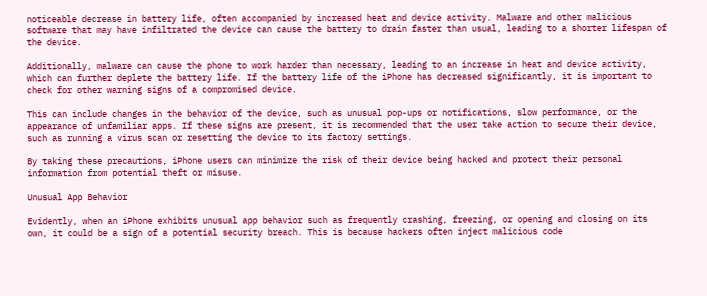noticeable decrease in battery life, often accompanied by increased heat and device activity. Malware and other malicious software that may have infiltrated the device can cause the battery to drain faster than usual, leading to a shorter lifespan of the device.

Additionally, malware can cause the phone to work harder than necessary, leading to an increase in heat and device activity, which can further deplete the battery life. If the battery life of the iPhone has decreased significantly, it is important to check for other warning signs of a compromised device.

This can include changes in the behavior of the device, such as unusual pop-ups or notifications, slow performance, or the appearance of unfamiliar apps. If these signs are present, it is recommended that the user take action to secure their device, such as running a virus scan or resetting the device to its factory settings.

By taking these precautions, iPhone users can minimize the risk of their device being hacked and protect their personal information from potential theft or misuse.

Unusual App Behavior

Evidently, when an iPhone exhibits unusual app behavior such as frequently crashing, freezing, or opening and closing on its own, it could be a sign of a potential security breach. This is because hackers often inject malicious code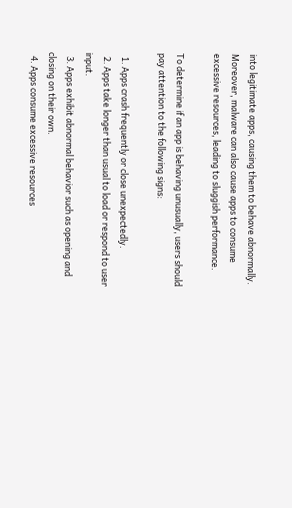into legitimate apps, causing them to behave abnormally. Moreover, malware can also cause apps to consume excessive resources, leading to sluggish performance.

To determine if an app is behaving unusually, users should pay attention to the following signs:

  1. Apps crash frequently or close unexpectedly.
  2. Apps take longer than usual to load or respond to user input.
  3. Apps exhibit abnormal behavior such as opening and closing on their own.
  4. Apps consume excessive resources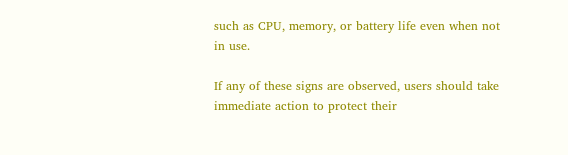such as CPU, memory, or battery life even when not in use.

If any of these signs are observed, users should take immediate action to protect their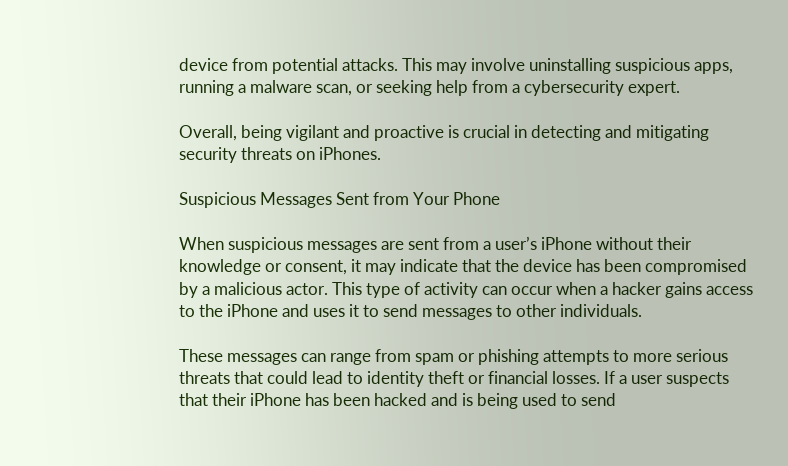device from potential attacks. This may involve uninstalling suspicious apps, running a malware scan, or seeking help from a cybersecurity expert.

Overall, being vigilant and proactive is crucial in detecting and mitigating security threats on iPhones.

Suspicious Messages Sent from Your Phone

When suspicious messages are sent from a user’s iPhone without their knowledge or consent, it may indicate that the device has been compromised by a malicious actor. This type of activity can occur when a hacker gains access to the iPhone and uses it to send messages to other individuals.

These messages can range from spam or phishing attempts to more serious threats that could lead to identity theft or financial losses. If a user suspects that their iPhone has been hacked and is being used to send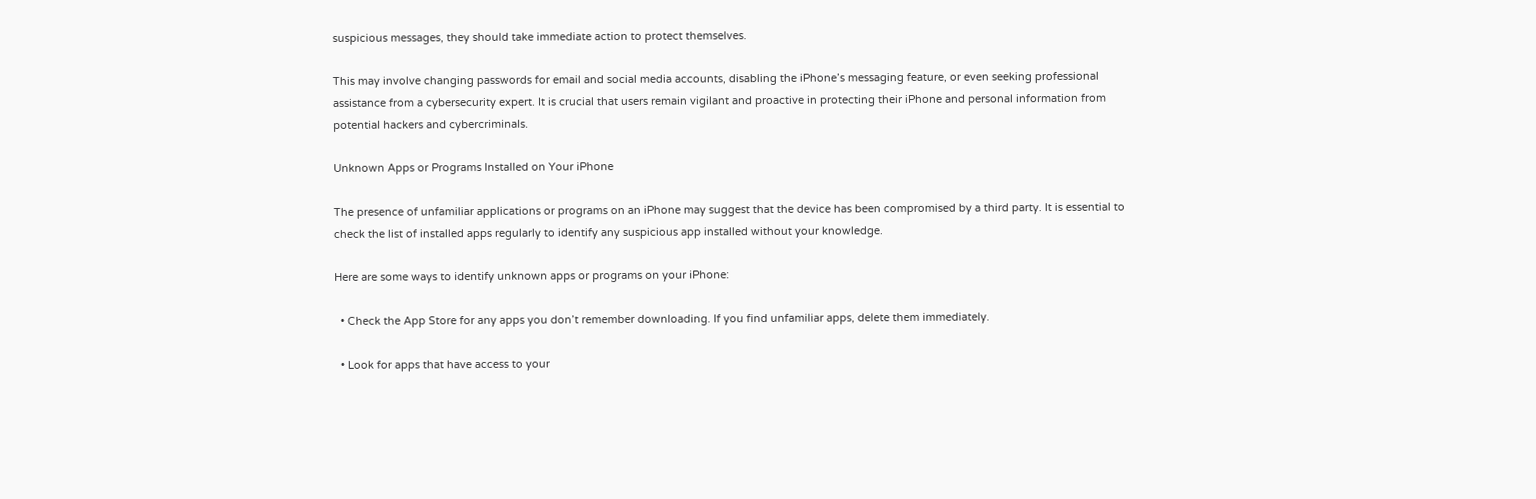suspicious messages, they should take immediate action to protect themselves.

This may involve changing passwords for email and social media accounts, disabling the iPhone’s messaging feature, or even seeking professional assistance from a cybersecurity expert. It is crucial that users remain vigilant and proactive in protecting their iPhone and personal information from potential hackers and cybercriminals.

Unknown Apps or Programs Installed on Your iPhone

The presence of unfamiliar applications or programs on an iPhone may suggest that the device has been compromised by a third party. It is essential to check the list of installed apps regularly to identify any suspicious app installed without your knowledge.

Here are some ways to identify unknown apps or programs on your iPhone:

  • Check the App Store for any apps you don’t remember downloading. If you find unfamiliar apps, delete them immediately.

  • Look for apps that have access to your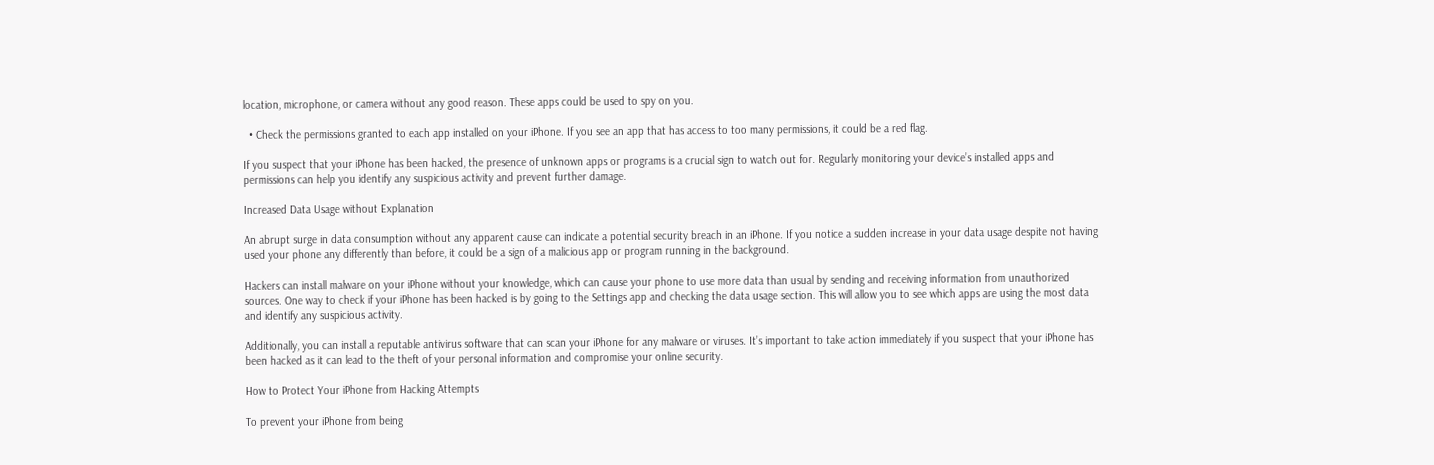location, microphone, or camera without any good reason. These apps could be used to spy on you.

  • Check the permissions granted to each app installed on your iPhone. If you see an app that has access to too many permissions, it could be a red flag.

If you suspect that your iPhone has been hacked, the presence of unknown apps or programs is a crucial sign to watch out for. Regularly monitoring your device’s installed apps and permissions can help you identify any suspicious activity and prevent further damage.

Increased Data Usage without Explanation

An abrupt surge in data consumption without any apparent cause can indicate a potential security breach in an iPhone. If you notice a sudden increase in your data usage despite not having used your phone any differently than before, it could be a sign of a malicious app or program running in the background.

Hackers can install malware on your iPhone without your knowledge, which can cause your phone to use more data than usual by sending and receiving information from unauthorized sources. One way to check if your iPhone has been hacked is by going to the Settings app and checking the data usage section. This will allow you to see which apps are using the most data and identify any suspicious activity.

Additionally, you can install a reputable antivirus software that can scan your iPhone for any malware or viruses. It’s important to take action immediately if you suspect that your iPhone has been hacked as it can lead to the theft of your personal information and compromise your online security.

How to Protect Your iPhone from Hacking Attempts

To prevent your iPhone from being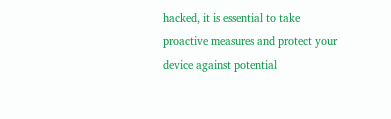hacked, it is essential to take proactive measures and protect your device against potential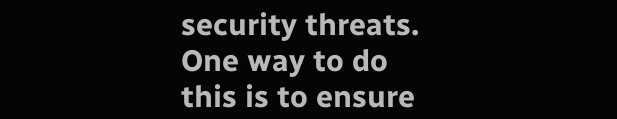security threats. One way to do this is to ensure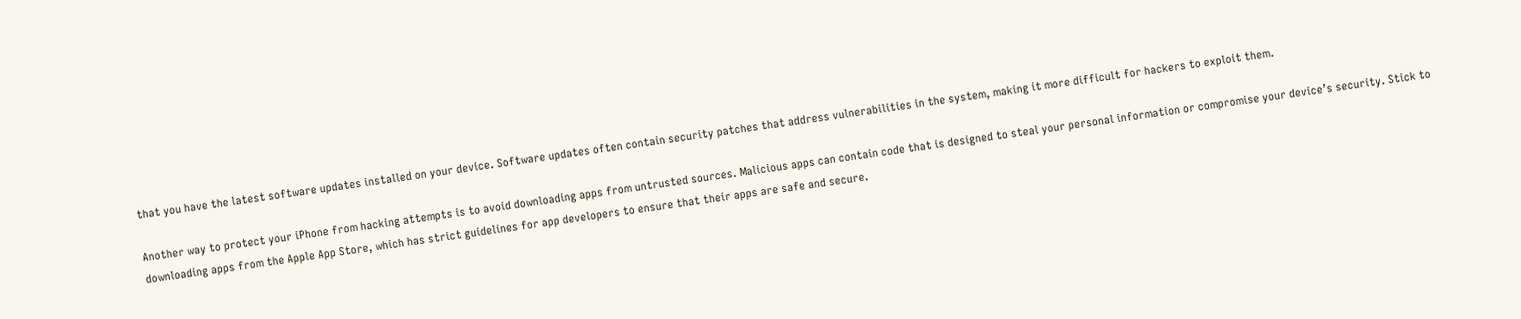that you have the latest software updates installed on your device. Software updates often contain security patches that address vulnerabilities in the system, making it more difficult for hackers to exploit them.

Another way to protect your iPhone from hacking attempts is to avoid downloading apps from untrusted sources. Malicious apps can contain code that is designed to steal your personal information or compromise your device’s security. Stick to downloading apps from the Apple App Store, which has strict guidelines for app developers to ensure that their apps are safe and secure.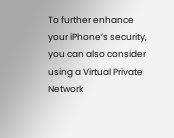To further enhance your iPhone’s security, you can also consider using a Virtual Private Network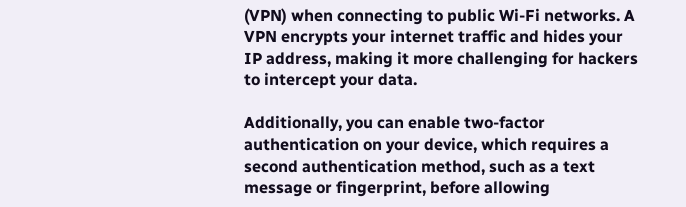(VPN) when connecting to public Wi-Fi networks. A VPN encrypts your internet traffic and hides your IP address, making it more challenging for hackers to intercept your data.

Additionally, you can enable two-factor authentication on your device, which requires a second authentication method, such as a text message or fingerprint, before allowing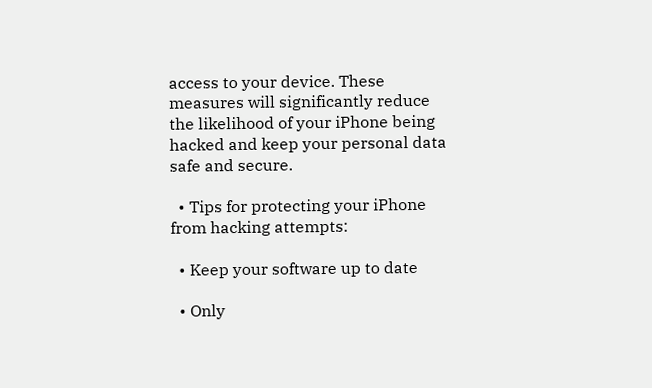access to your device. These measures will significantly reduce the likelihood of your iPhone being hacked and keep your personal data safe and secure.

  • Tips for protecting your iPhone from hacking attempts:

  • Keep your software up to date

  • Only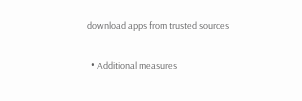download apps from trusted sources

  • Additional measures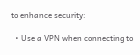to enhance security:

  • Use a VPN when connecting to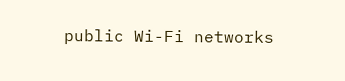public Wi-Fi networks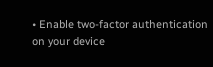• Enable two-factor authentication on your device